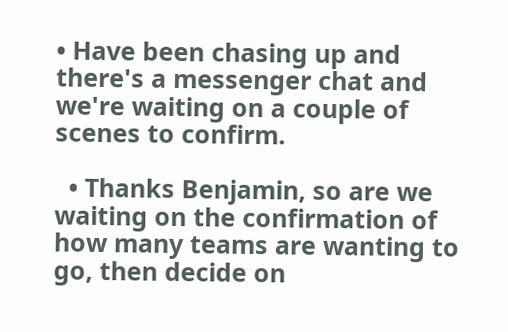• Have been chasing up and there's a messenger chat and we're waiting on a couple of scenes to confirm.

  • Thanks Benjamin, so are we waiting on the confirmation of how many teams are wanting to go, then decide on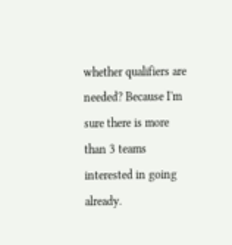whether qualifiers are needed? Because I'm sure there is more than 3 teams interested in going already.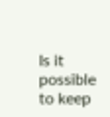Is it possible to keep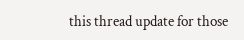this thread update for those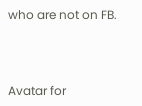who are not on FB.



Avatar for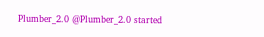Plumber_2.0 @Plumber_2.0 started